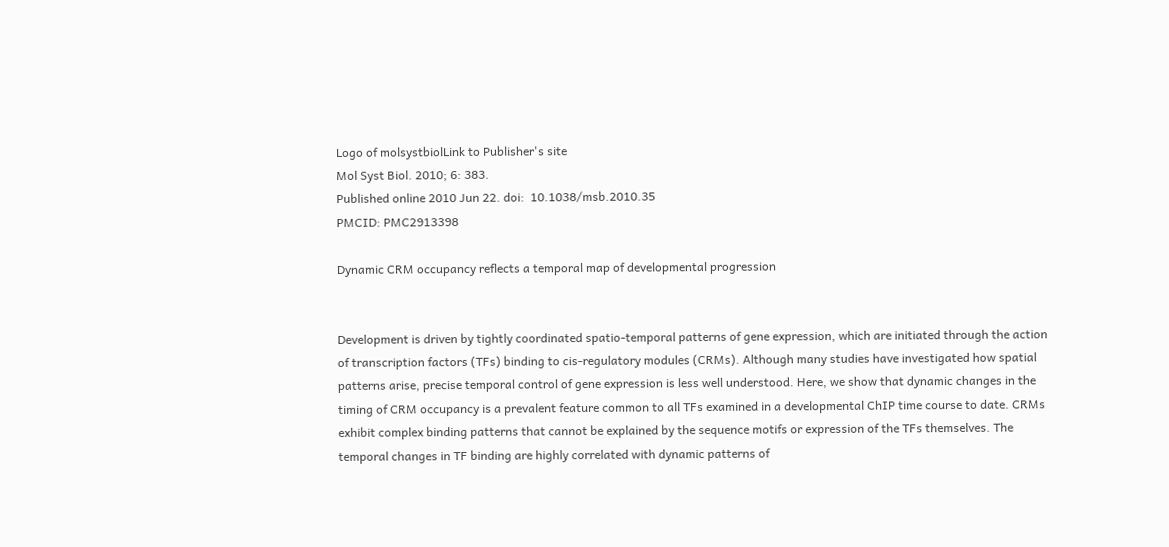Logo of molsystbiolLink to Publisher's site
Mol Syst Biol. 2010; 6: 383.
Published online 2010 Jun 22. doi:  10.1038/msb.2010.35
PMCID: PMC2913398

Dynamic CRM occupancy reflects a temporal map of developmental progression


Development is driven by tightly coordinated spatio-temporal patterns of gene expression, which are initiated through the action of transcription factors (TFs) binding to cis-regulatory modules (CRMs). Although many studies have investigated how spatial patterns arise, precise temporal control of gene expression is less well understood. Here, we show that dynamic changes in the timing of CRM occupancy is a prevalent feature common to all TFs examined in a developmental ChIP time course to date. CRMs exhibit complex binding patterns that cannot be explained by the sequence motifs or expression of the TFs themselves. The temporal changes in TF binding are highly correlated with dynamic patterns of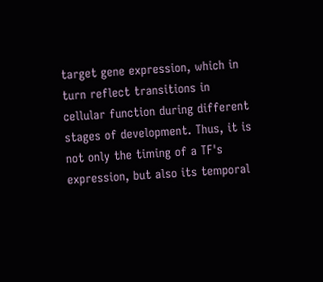target gene expression, which in turn reflect transitions in cellular function during different stages of development. Thus, it is not only the timing of a TF's expression, but also its temporal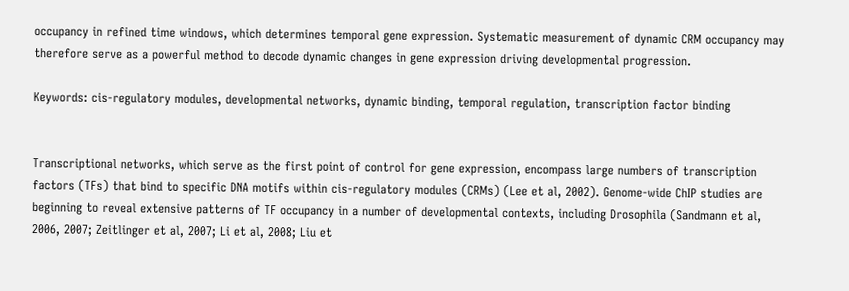occupancy in refined time windows, which determines temporal gene expression. Systematic measurement of dynamic CRM occupancy may therefore serve as a powerful method to decode dynamic changes in gene expression driving developmental progression.

Keywords: cis-regulatory modules, developmental networks, dynamic binding, temporal regulation, transcription factor binding


Transcriptional networks, which serve as the first point of control for gene expression, encompass large numbers of transcription factors (TFs) that bind to specific DNA motifs within cis-regulatory modules (CRMs) (Lee et al, 2002). Genome-wide ChIP studies are beginning to reveal extensive patterns of TF occupancy in a number of developmental contexts, including Drosophila (Sandmann et al, 2006, 2007; Zeitlinger et al, 2007; Li et al, 2008; Liu et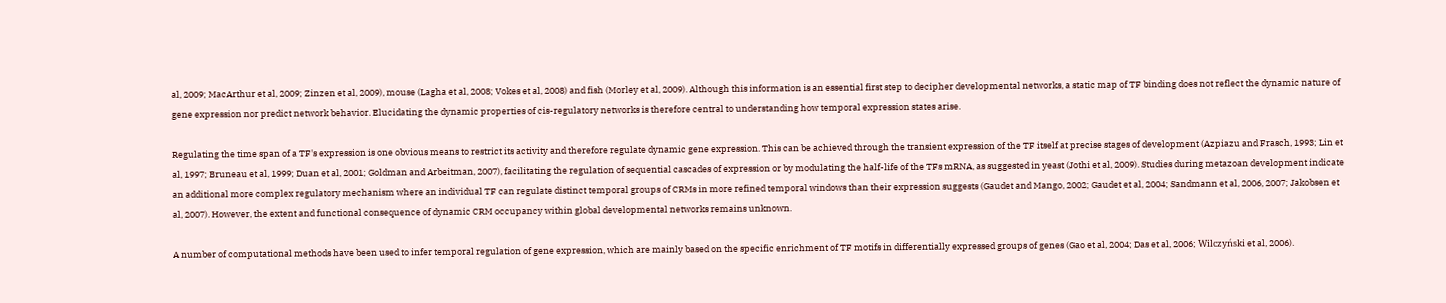al, 2009; MacArthur et al, 2009; Zinzen et al, 2009), mouse (Lagha et al, 2008; Vokes et al, 2008) and fish (Morley et al, 2009). Although this information is an essential first step to decipher developmental networks, a static map of TF binding does not reflect the dynamic nature of gene expression nor predict network behavior. Elucidating the dynamic properties of cis-regulatory networks is therefore central to understanding how temporal expression states arise.

Regulating the time span of a TF's expression is one obvious means to restrict its activity and therefore regulate dynamic gene expression. This can be achieved through the transient expression of the TF itself at precise stages of development (Azpiazu and Frasch, 1993; Lin et al, 1997; Bruneau et al, 1999; Duan et al, 2001; Goldman and Arbeitman, 2007), facilitating the regulation of sequential cascades of expression or by modulating the half-life of the TFs mRNA, as suggested in yeast (Jothi et al, 2009). Studies during metazoan development indicate an additional more complex regulatory mechanism where an individual TF can regulate distinct temporal groups of CRMs in more refined temporal windows than their expression suggests (Gaudet and Mango, 2002; Gaudet et al, 2004; Sandmann et al, 2006, 2007; Jakobsen et al, 2007). However, the extent and functional consequence of dynamic CRM occupancy within global developmental networks remains unknown.

A number of computational methods have been used to infer temporal regulation of gene expression, which are mainly based on the specific enrichment of TF motifs in differentially expressed groups of genes (Gao et al, 2004; Das et al, 2006; Wilczyński et al, 2006).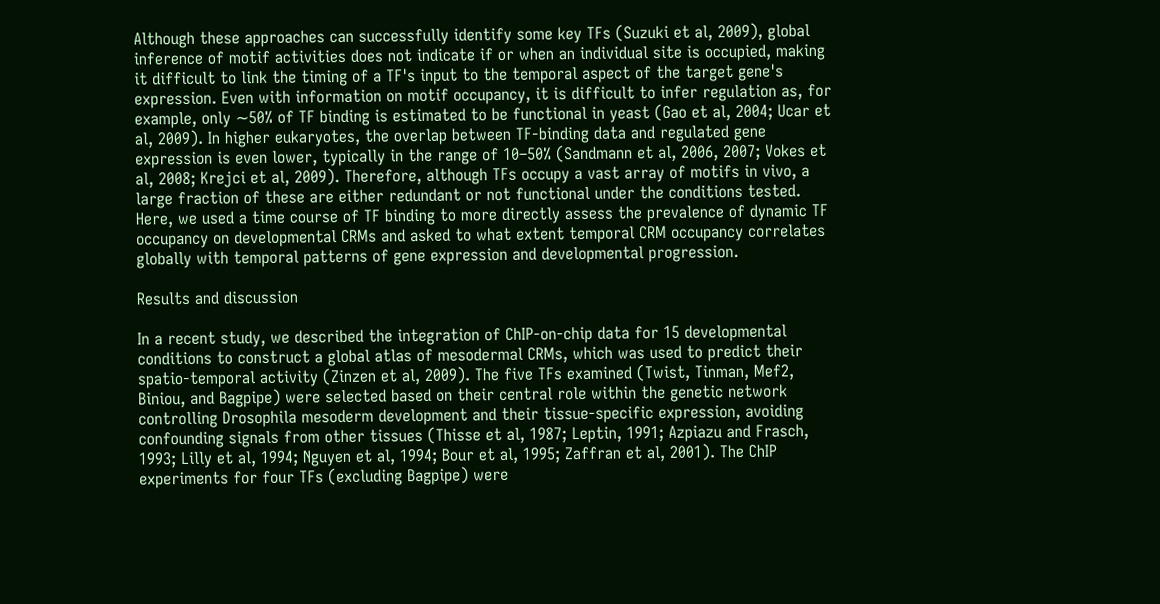Although these approaches can successfully identify some key TFs (Suzuki et al, 2009), global inference of motif activities does not indicate if or when an individual site is occupied, making it difficult to link the timing of a TF's input to the temporal aspect of the target gene's expression. Even with information on motif occupancy, it is difficult to infer regulation as, for example, only ∼50% of TF binding is estimated to be functional in yeast (Gao et al, 2004; Ucar et al, 2009). In higher eukaryotes, the overlap between TF-binding data and regulated gene expression is even lower, typically in the range of 10–50% (Sandmann et al, 2006, 2007; Vokes et al, 2008; Krejci et al, 2009). Therefore, although TFs occupy a vast array of motifs in vivo, a large fraction of these are either redundant or not functional under the conditions tested. Here, we used a time course of TF binding to more directly assess the prevalence of dynamic TF occupancy on developmental CRMs and asked to what extent temporal CRM occupancy correlates globally with temporal patterns of gene expression and developmental progression.

Results and discussion

In a recent study, we described the integration of ChIP-on-chip data for 15 developmental conditions to construct a global atlas of mesodermal CRMs, which was used to predict their spatio-temporal activity (Zinzen et al, 2009). The five TFs examined (Twist, Tinman, Mef2, Biniou, and Bagpipe) were selected based on their central role within the genetic network controlling Drosophila mesoderm development and their tissue-specific expression, avoiding confounding signals from other tissues (Thisse et al, 1987; Leptin, 1991; Azpiazu and Frasch, 1993; Lilly et al, 1994; Nguyen et al, 1994; Bour et al, 1995; Zaffran et al, 2001). The ChIP experiments for four TFs (excluding Bagpipe) were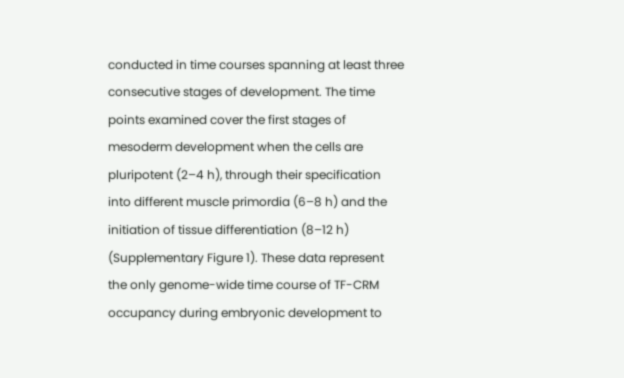conducted in time courses spanning at least three consecutive stages of development. The time points examined cover the first stages of mesoderm development when the cells are pluripotent (2–4 h), through their specification into different muscle primordia (6–8 h) and the initiation of tissue differentiation (8–12 h) (Supplementary Figure 1). These data represent the only genome-wide time course of TF-CRM occupancy during embryonic development to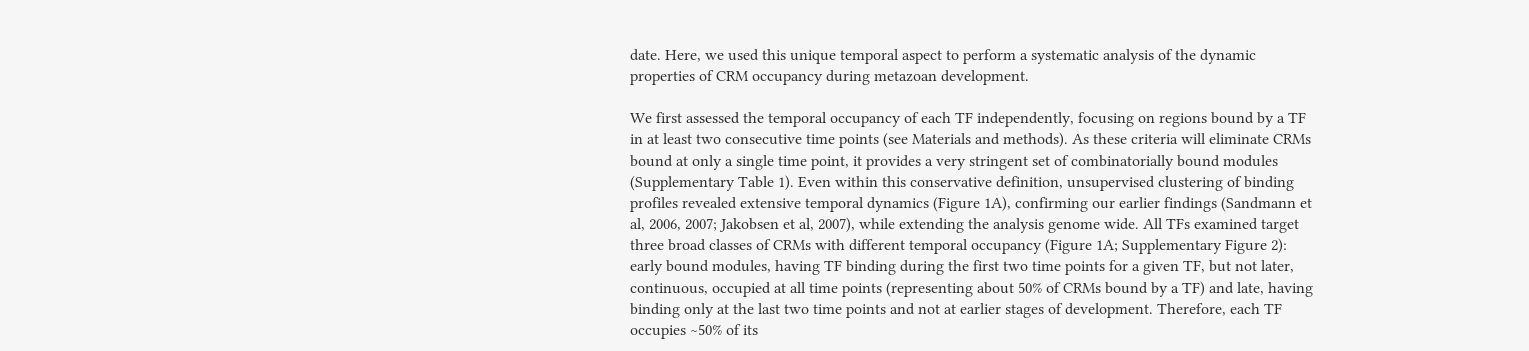date. Here, we used this unique temporal aspect to perform a systematic analysis of the dynamic properties of CRM occupancy during metazoan development.

We first assessed the temporal occupancy of each TF independently, focusing on regions bound by a TF in at least two consecutive time points (see Materials and methods). As these criteria will eliminate CRMs bound at only a single time point, it provides a very stringent set of combinatorially bound modules (Supplementary Table 1). Even within this conservative definition, unsupervised clustering of binding profiles revealed extensive temporal dynamics (Figure 1A), confirming our earlier findings (Sandmann et al, 2006, 2007; Jakobsen et al, 2007), while extending the analysis genome wide. All TFs examined target three broad classes of CRMs with different temporal occupancy (Figure 1A; Supplementary Figure 2): early bound modules, having TF binding during the first two time points for a given TF, but not later, continuous, occupied at all time points (representing about 50% of CRMs bound by a TF) and late, having binding only at the last two time points and not at earlier stages of development. Therefore, each TF occupies ∼50% of its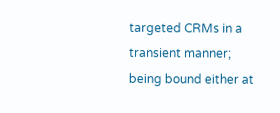targeted CRMs in a transient manner; being bound either at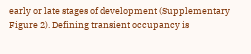early or late stages of development (Supplementary Figure 2). Defining transient occupancy is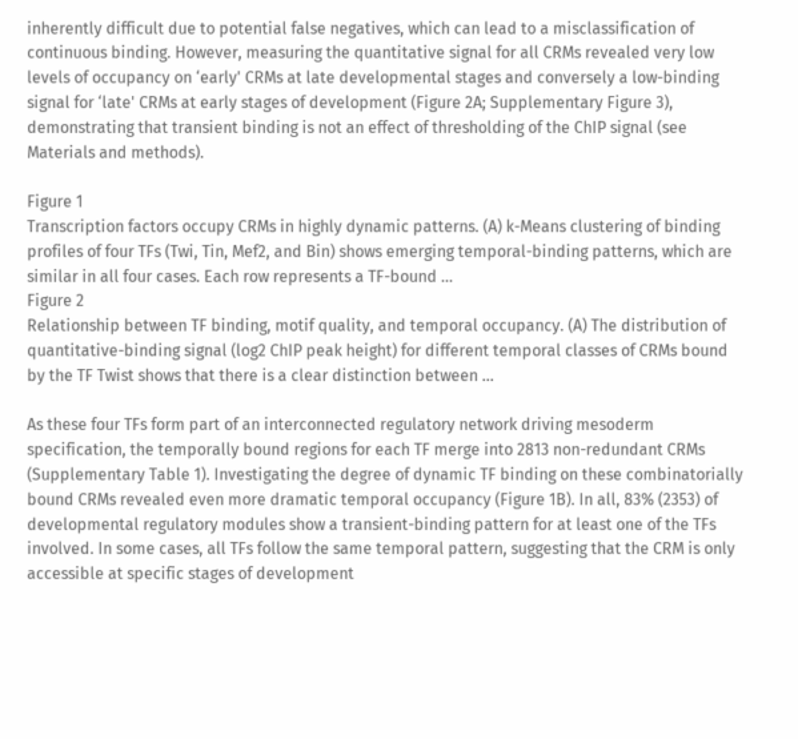inherently difficult due to potential false negatives, which can lead to a misclassification of continuous binding. However, measuring the quantitative signal for all CRMs revealed very low levels of occupancy on ‘early' CRMs at late developmental stages and conversely a low-binding signal for ‘late' CRMs at early stages of development (Figure 2A; Supplementary Figure 3), demonstrating that transient binding is not an effect of thresholding of the ChIP signal (see Materials and methods).

Figure 1
Transcription factors occupy CRMs in highly dynamic patterns. (A) k-Means clustering of binding profiles of four TFs (Twi, Tin, Mef2, and Bin) shows emerging temporal-binding patterns, which are similar in all four cases. Each row represents a TF-bound ...
Figure 2
Relationship between TF binding, motif quality, and temporal occupancy. (A) The distribution of quantitative-binding signal (log2 ChIP peak height) for different temporal classes of CRMs bound by the TF Twist shows that there is a clear distinction between ...

As these four TFs form part of an interconnected regulatory network driving mesoderm specification, the temporally bound regions for each TF merge into 2813 non-redundant CRMs (Supplementary Table 1). Investigating the degree of dynamic TF binding on these combinatorially bound CRMs revealed even more dramatic temporal occupancy (Figure 1B). In all, 83% (2353) of developmental regulatory modules show a transient-binding pattern for at least one of the TFs involved. In some cases, all TFs follow the same temporal pattern, suggesting that the CRM is only accessible at specific stages of development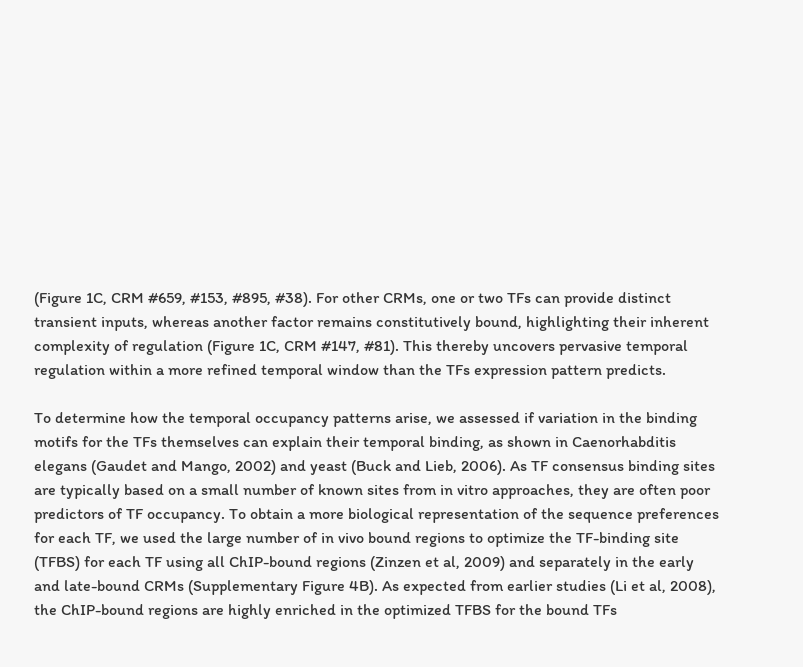(Figure 1C, CRM #659, #153, #895, #38). For other CRMs, one or two TFs can provide distinct transient inputs, whereas another factor remains constitutively bound, highlighting their inherent complexity of regulation (Figure 1C, CRM #147, #81). This thereby uncovers pervasive temporal regulation within a more refined temporal window than the TFs expression pattern predicts.

To determine how the temporal occupancy patterns arise, we assessed if variation in the binding motifs for the TFs themselves can explain their temporal binding, as shown in Caenorhabditis elegans (Gaudet and Mango, 2002) and yeast (Buck and Lieb, 2006). As TF consensus binding sites are typically based on a small number of known sites from in vitro approaches, they are often poor predictors of TF occupancy. To obtain a more biological representation of the sequence preferences for each TF, we used the large number of in vivo bound regions to optimize the TF-binding site (TFBS) for each TF using all ChIP-bound regions (Zinzen et al, 2009) and separately in the early and late-bound CRMs (Supplementary Figure 4B). As expected from earlier studies (Li et al, 2008), the ChIP-bound regions are highly enriched in the optimized TFBS for the bound TFs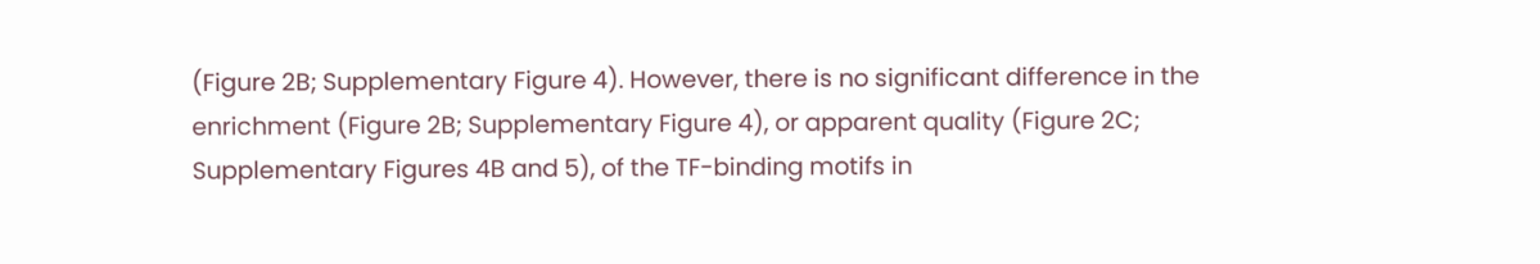(Figure 2B; Supplementary Figure 4). However, there is no significant difference in the enrichment (Figure 2B; Supplementary Figure 4), or apparent quality (Figure 2C; Supplementary Figures 4B and 5), of the TF-binding motifs in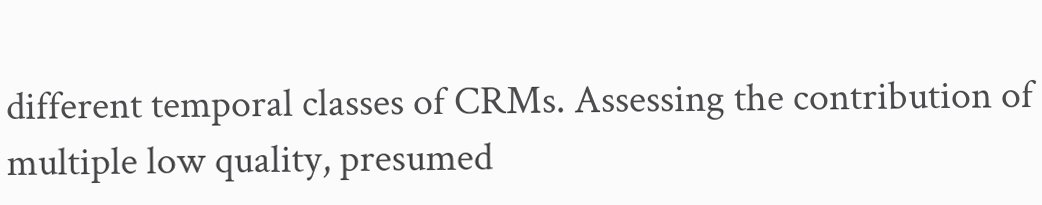different temporal classes of CRMs. Assessing the contribution of multiple low quality, presumed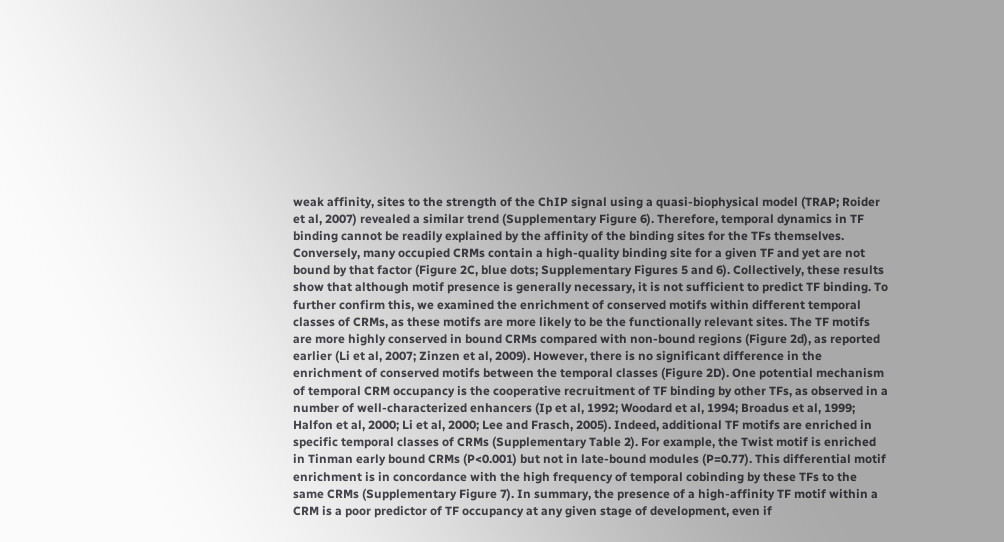weak affinity, sites to the strength of the ChIP signal using a quasi-biophysical model (TRAP; Roider et al, 2007) revealed a similar trend (Supplementary Figure 6). Therefore, temporal dynamics in TF binding cannot be readily explained by the affinity of the binding sites for the TFs themselves. Conversely, many occupied CRMs contain a high-quality binding site for a given TF and yet are not bound by that factor (Figure 2C, blue dots; Supplementary Figures 5 and 6). Collectively, these results show that although motif presence is generally necessary, it is not sufficient to predict TF binding. To further confirm this, we examined the enrichment of conserved motifs within different temporal classes of CRMs, as these motifs are more likely to be the functionally relevant sites. The TF motifs are more highly conserved in bound CRMs compared with non-bound regions (Figure 2d), as reported earlier (Li et al, 2007; Zinzen et al, 2009). However, there is no significant difference in the enrichment of conserved motifs between the temporal classes (Figure 2D). One potential mechanism of temporal CRM occupancy is the cooperative recruitment of TF binding by other TFs, as observed in a number of well-characterized enhancers (Ip et al, 1992; Woodard et al, 1994; Broadus et al, 1999; Halfon et al, 2000; Li et al, 2000; Lee and Frasch, 2005). Indeed, additional TF motifs are enriched in specific temporal classes of CRMs (Supplementary Table 2). For example, the Twist motif is enriched in Tinman early bound CRMs (P<0.001) but not in late-bound modules (P=0.77). This differential motif enrichment is in concordance with the high frequency of temporal cobinding by these TFs to the same CRMs (Supplementary Figure 7). In summary, the presence of a high-affinity TF motif within a CRM is a poor predictor of TF occupancy at any given stage of development, even if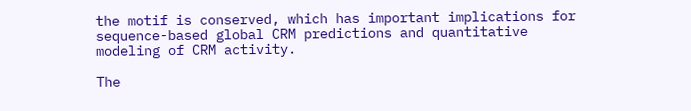the motif is conserved, which has important implications for sequence-based global CRM predictions and quantitative modeling of CRM activity.

The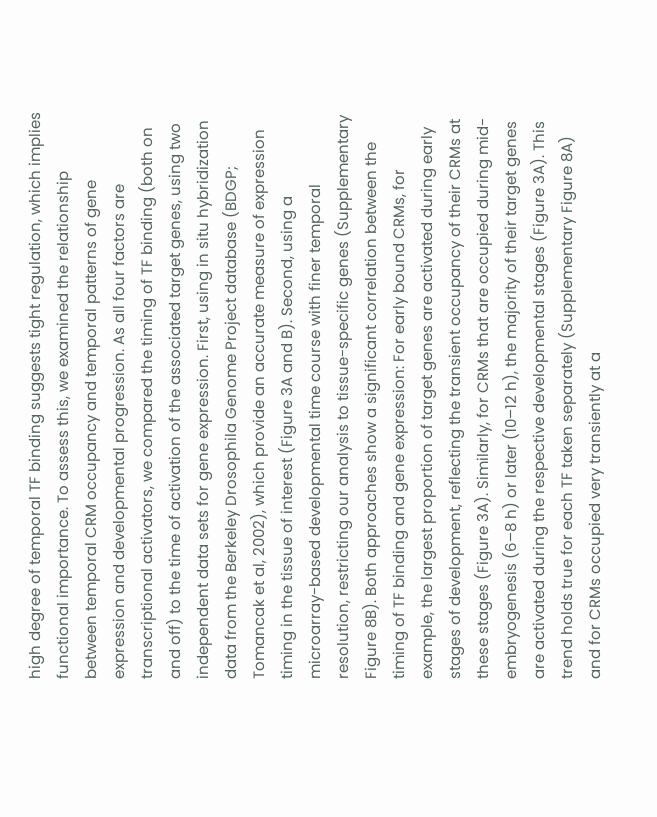high degree of temporal TF binding suggests tight regulation, which implies functional importance. To assess this, we examined the relationship between temporal CRM occupancy and temporal patterns of gene expression and developmental progression. As all four factors are transcriptional activators, we compared the timing of TF binding (both on and off) to the time of activation of the associated target genes, using two independent data sets for gene expression. First, using in situ hybridization data from the Berkeley Drosophila Genome Project database (BDGP; Tomancak et al, 2002), which provide an accurate measure of expression timing in the tissue of interest (Figure 3A and B). Second, using a microarray-based developmental time course with finer temporal resolution, restricting our analysis to tissue-specific genes (Supplementary Figure 8B). Both approaches show a significant correlation between the timing of TF binding and gene expression: For early bound CRMs, for example, the largest proportion of target genes are activated during early stages of development, reflecting the transient occupancy of their CRMs at these stages (Figure 3A). Similarly, for CRMs that are occupied during mid-embryogenesis (6–8 h) or later (10–12 h), the majority of their target genes are activated during the respective developmental stages (Figure 3A). This trend holds true for each TF taken separately (Supplementary Figure 8A) and for CRMs occupied very transiently at a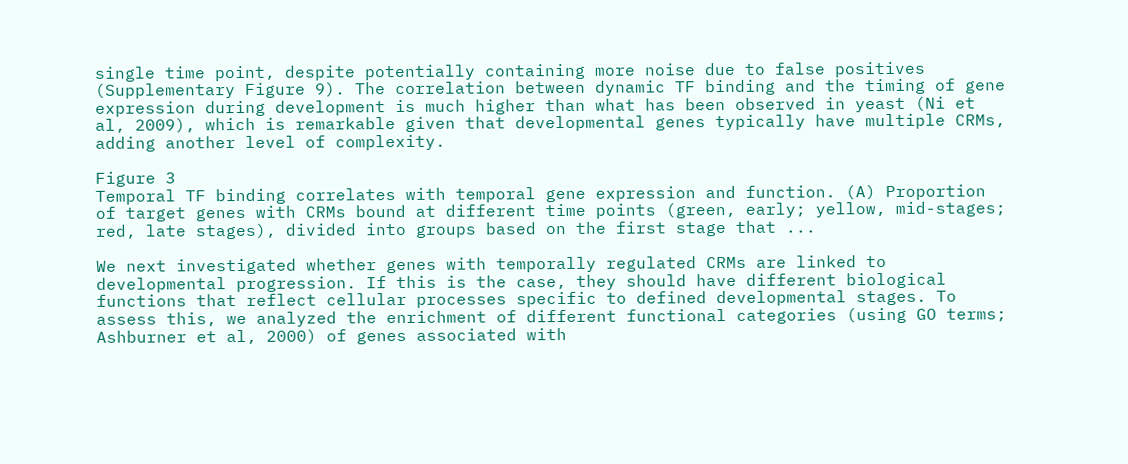single time point, despite potentially containing more noise due to false positives (Supplementary Figure 9). The correlation between dynamic TF binding and the timing of gene expression during development is much higher than what has been observed in yeast (Ni et al, 2009), which is remarkable given that developmental genes typically have multiple CRMs, adding another level of complexity.

Figure 3
Temporal TF binding correlates with temporal gene expression and function. (A) Proportion of target genes with CRMs bound at different time points (green, early; yellow, mid-stages; red, late stages), divided into groups based on the first stage that ...

We next investigated whether genes with temporally regulated CRMs are linked to developmental progression. If this is the case, they should have different biological functions that reflect cellular processes specific to defined developmental stages. To assess this, we analyzed the enrichment of different functional categories (using GO terms; Ashburner et al, 2000) of genes associated with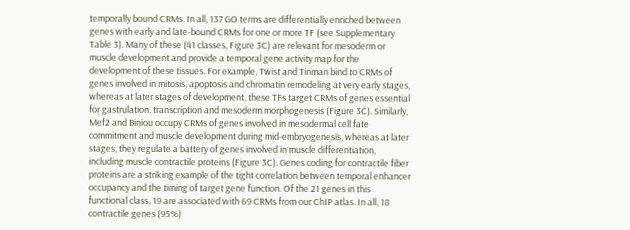temporally bound CRMs. In all, 137 GO terms are differentially enriched between genes with early and late-bound CRMs for one or more TF (see Supplementary Table 3). Many of these (41 classes, Figure 3C) are relevant for mesoderm or muscle development and provide a temporal gene activity map for the development of these tissues. For example, Twist and Tinman bind to CRMs of genes involved in mitosis, apoptosis and chromatin remodeling at very early stages, whereas at later stages of development, these TFs target CRMs of genes essential for gastrulation, transcription and mesoderm morphogenesis (Figure 3C). Similarly, Mef2 and Biniou occupy CRMs of genes involved in mesodermal cell fate commitment and muscle development during mid-embryogenesis, whereas at later stages, they regulate a battery of genes involved in muscle differentiation, including muscle contractile proteins (Figure 3C). Genes coding for contractile fiber proteins are a striking example of the tight correlation between temporal enhancer occupancy and the timing of target gene function. Of the 21 genes in this functional class, 19 are associated with 69 CRMs from our ChIP atlas. In all, 18 contractile genes (95%)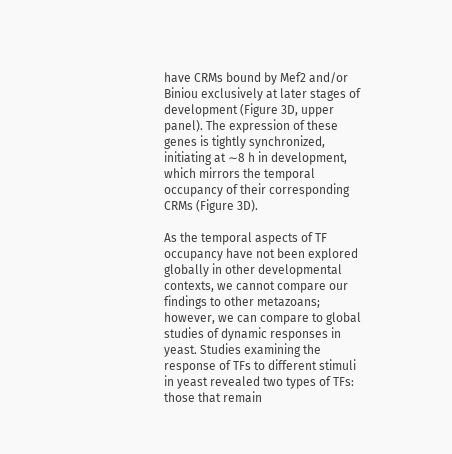have CRMs bound by Mef2 and/or Biniou exclusively at later stages of development (Figure 3D, upper panel). The expression of these genes is tightly synchronized, initiating at ∼8 h in development, which mirrors the temporal occupancy of their corresponding CRMs (Figure 3D).

As the temporal aspects of TF occupancy have not been explored globally in other developmental contexts, we cannot compare our findings to other metazoans; however, we can compare to global studies of dynamic responses in yeast. Studies examining the response of TFs to different stimuli in yeast revealed two types of TFs: those that remain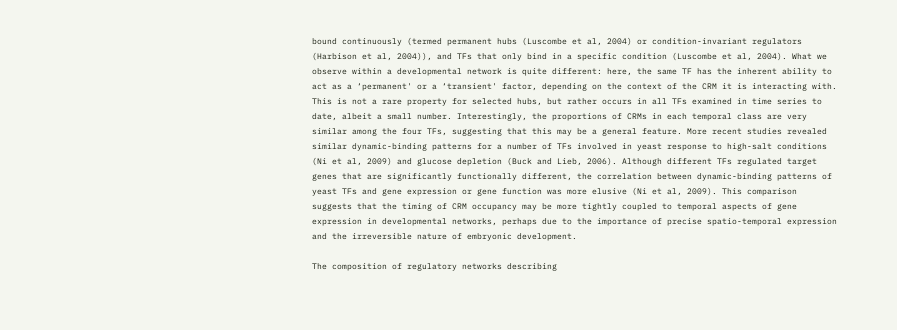bound continuously (termed permanent hubs (Luscombe et al, 2004) or condition-invariant regulators (Harbison et al, 2004)), and TFs that only bind in a specific condition (Luscombe et al, 2004). What we observe within a developmental network is quite different: here, the same TF has the inherent ability to act as a ‘permanent' or a ‘transient' factor, depending on the context of the CRM it is interacting with. This is not a rare property for selected hubs, but rather occurs in all TFs examined in time series to date, albeit a small number. Interestingly, the proportions of CRMs in each temporal class are very similar among the four TFs, suggesting that this may be a general feature. More recent studies revealed similar dynamic-binding patterns for a number of TFs involved in yeast response to high-salt conditions (Ni et al, 2009) and glucose depletion (Buck and Lieb, 2006). Although different TFs regulated target genes that are significantly functionally different, the correlation between dynamic-binding patterns of yeast TFs and gene expression or gene function was more elusive (Ni et al, 2009). This comparison suggests that the timing of CRM occupancy may be more tightly coupled to temporal aspects of gene expression in developmental networks, perhaps due to the importance of precise spatio-temporal expression and the irreversible nature of embryonic development.

The composition of regulatory networks describing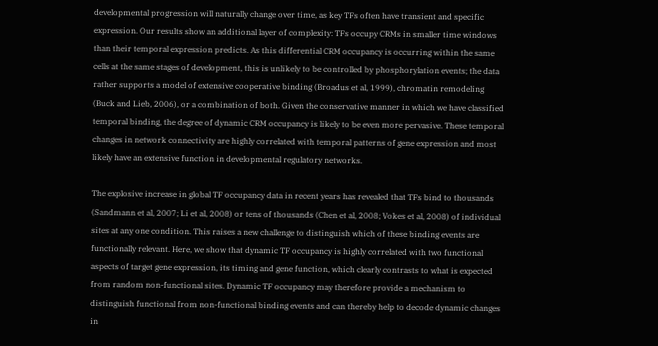developmental progression will naturally change over time, as key TFs often have transient and specific expression. Our results show an additional layer of complexity: TFs occupy CRMs in smaller time windows than their temporal expression predicts. As this differential CRM occupancy is occurring within the same cells at the same stages of development, this is unlikely to be controlled by phosphorylation events; the data rather supports a model of extensive cooperative binding (Broadus et al, 1999), chromatin remodeling (Buck and Lieb, 2006), or a combination of both. Given the conservative manner in which we have classified temporal binding, the degree of dynamic CRM occupancy is likely to be even more pervasive. These temporal changes in network connectivity are highly correlated with temporal patterns of gene expression and most likely have an extensive function in developmental regulatory networks.

The explosive increase in global TF occupancy data in recent years has revealed that TFs bind to thousands (Sandmann et al, 2007; Li et al, 2008) or tens of thousands (Chen et al, 2008; Vokes et al, 2008) of individual sites at any one condition. This raises a new challenge to distinguish which of these binding events are functionally relevant. Here, we show that dynamic TF occupancy is highly correlated with two functional aspects of target gene expression, its timing and gene function, which clearly contrasts to what is expected from random non-functional sites. Dynamic TF occupancy may therefore provide a mechanism to distinguish functional from non-functional binding events and can thereby help to decode dynamic changes in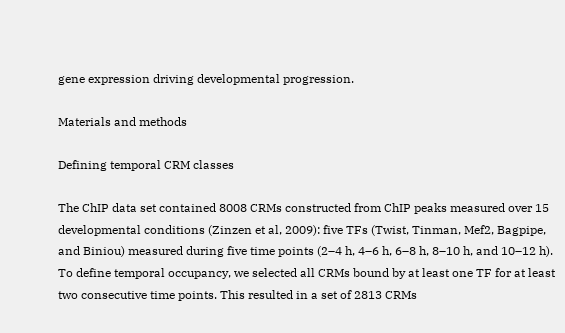gene expression driving developmental progression.

Materials and methods

Defining temporal CRM classes

The ChIP data set contained 8008 CRMs constructed from ChIP peaks measured over 15 developmental conditions (Zinzen et al, 2009): five TFs (Twist, Tinman, Mef2, Bagpipe, and Biniou) measured during five time points (2–4 h, 4–6 h, 6–8 h, 8–10 h, and 10–12 h). To define temporal occupancy, we selected all CRMs bound by at least one TF for at least two consecutive time points. This resulted in a set of 2813 CRMs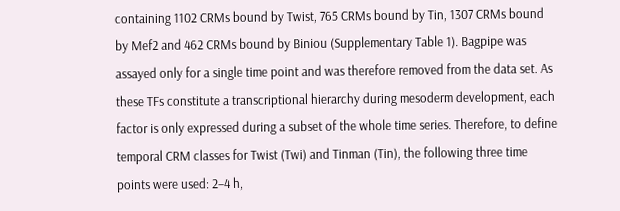containing 1102 CRMs bound by Twist, 765 CRMs bound by Tin, 1307 CRMs bound by Mef2 and 462 CRMs bound by Biniou (Supplementary Table 1). Bagpipe was assayed only for a single time point and was therefore removed from the data set. As these TFs constitute a transcriptional hierarchy during mesoderm development, each factor is only expressed during a subset of the whole time series. Therefore, to define temporal CRM classes for Twist (Twi) and Tinman (Tin), the following three time points were used: 2–4 h,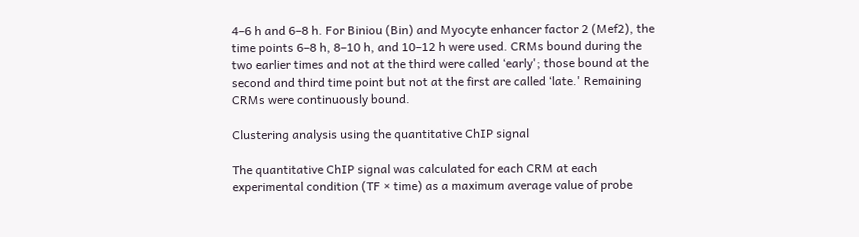4–6 h and 6–8 h. For Biniou (Bin) and Myocyte enhancer factor 2 (Mef2), the time points 6–8 h, 8–10 h, and 10–12 h were used. CRMs bound during the two earlier times and not at the third were called ‘early'; those bound at the second and third time point but not at the first are called ‘late.' Remaining CRMs were continuously bound.

Clustering analysis using the quantitative ChIP signal

The quantitative ChIP signal was calculated for each CRM at each experimental condition (TF × time) as a maximum average value of probe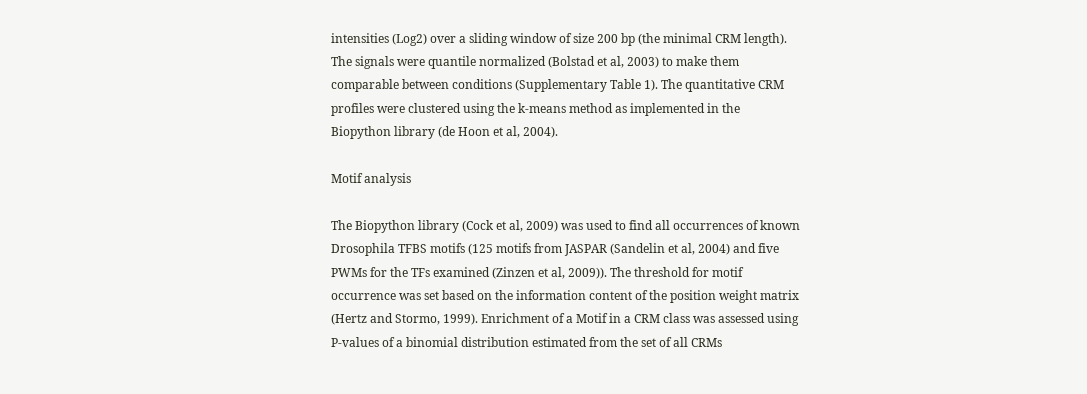intensities (Log2) over a sliding window of size 200 bp (the minimal CRM length). The signals were quantile normalized (Bolstad et al, 2003) to make them comparable between conditions (Supplementary Table 1). The quantitative CRM profiles were clustered using the k-means method as implemented in the Biopython library (de Hoon et al, 2004).

Motif analysis

The Biopython library (Cock et al, 2009) was used to find all occurrences of known Drosophila TFBS motifs (125 motifs from JASPAR (Sandelin et al, 2004) and five PWMs for the TFs examined (Zinzen et al, 2009)). The threshold for motif occurrence was set based on the information content of the position weight matrix (Hertz and Stormo, 1999). Enrichment of a Motif in a CRM class was assessed using P-values of a binomial distribution estimated from the set of all CRMs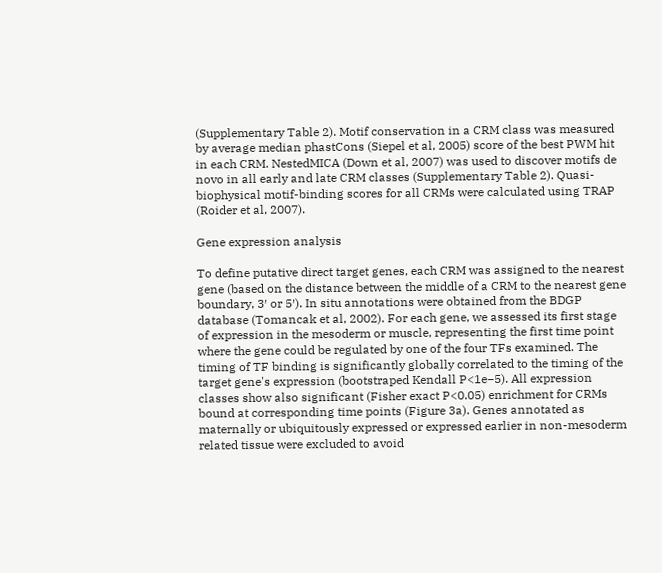(Supplementary Table 2). Motif conservation in a CRM class was measured by average median phastCons (Siepel et al, 2005) score of the best PWM hit in each CRM. NestedMICA (Down et al, 2007) was used to discover motifs de novo in all early and late CRM classes (Supplementary Table 2). Quasi-biophysical motif-binding scores for all CRMs were calculated using TRAP (Roider et al, 2007).

Gene expression analysis

To define putative direct target genes, each CRM was assigned to the nearest gene (based on the distance between the middle of a CRM to the nearest gene boundary, 3′ or 5′). In situ annotations were obtained from the BDGP database (Tomancak et al, 2002). For each gene, we assessed its first stage of expression in the mesoderm or muscle, representing the first time point where the gene could be regulated by one of the four TFs examined. The timing of TF binding is significantly globally correlated to the timing of the target gene's expression (bootstraped Kendall P<1e−5). All expression classes show also significant (Fisher exact P<0.05) enrichment for CRMs bound at corresponding time points (Figure 3a). Genes annotated as maternally or ubiquitously expressed or expressed earlier in non-mesoderm related tissue were excluded to avoid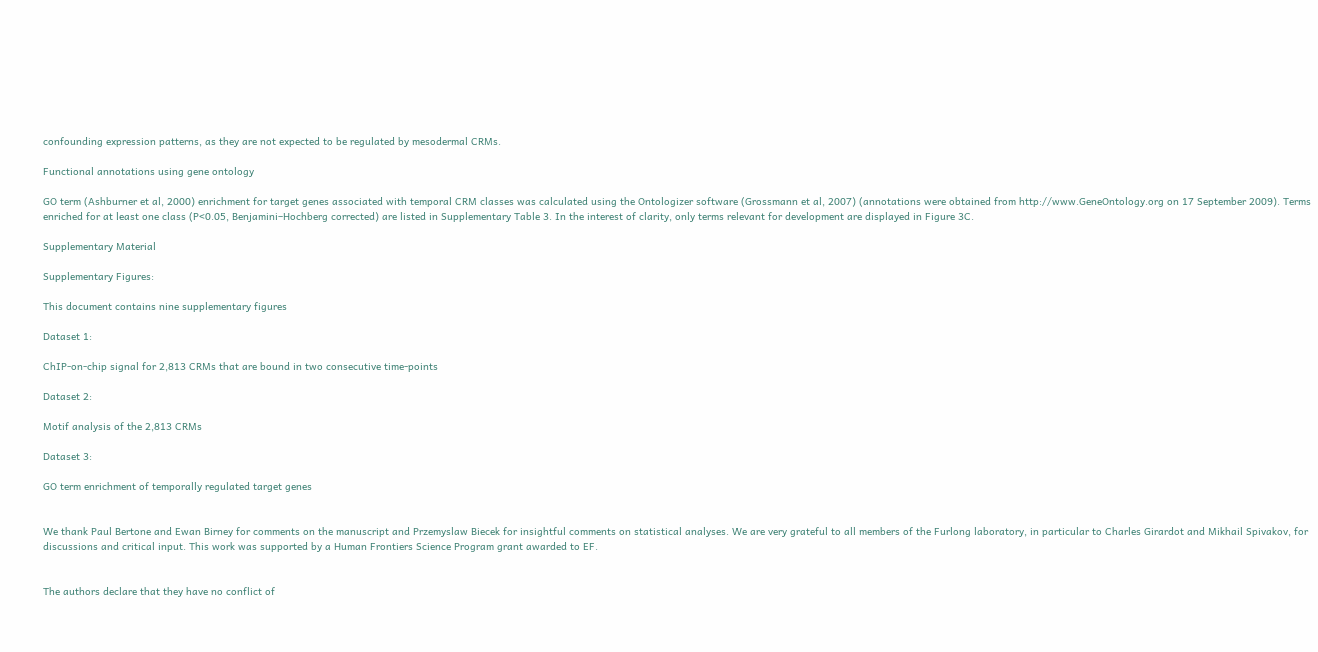confounding expression patterns, as they are not expected to be regulated by mesodermal CRMs.

Functional annotations using gene ontology

GO term (Ashburner et al, 2000) enrichment for target genes associated with temporal CRM classes was calculated using the Ontologizer software (Grossmann et al, 2007) (annotations were obtained from http://www.GeneOntology.org on 17 September 2009). Terms enriched for at least one class (P<0.05, Benjamini–Hochberg corrected) are listed in Supplementary Table 3. In the interest of clarity, only terms relevant for development are displayed in Figure 3C.

Supplementary Material

Supplementary Figures:

This document contains nine supplementary figures

Dataset 1:

ChIP-on-chip signal for 2,813 CRMs that are bound in two consecutive time-points

Dataset 2:

Motif analysis of the 2,813 CRMs

Dataset 3:

GO term enrichment of temporally regulated target genes


We thank Paul Bertone and Ewan Birney for comments on the manuscript and Przemyslaw Biecek for insightful comments on statistical analyses. We are very grateful to all members of the Furlong laboratory, in particular to Charles Girardot and Mikhail Spivakov, for discussions and critical input. This work was supported by a Human Frontiers Science Program grant awarded to EF.


The authors declare that they have no conflict of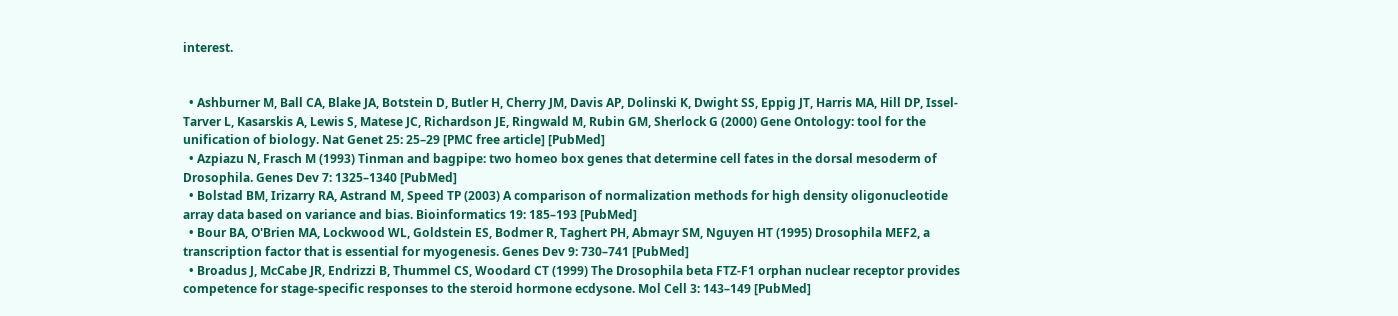interest.


  • Ashburner M, Ball CA, Blake JA, Botstein D, Butler H, Cherry JM, Davis AP, Dolinski K, Dwight SS, Eppig JT, Harris MA, Hill DP, Issel-Tarver L, Kasarskis A, Lewis S, Matese JC, Richardson JE, Ringwald M, Rubin GM, Sherlock G (2000) Gene Ontology: tool for the unification of biology. Nat Genet 25: 25–29 [PMC free article] [PubMed]
  • Azpiazu N, Frasch M (1993) Tinman and bagpipe: two homeo box genes that determine cell fates in the dorsal mesoderm of Drosophila. Genes Dev 7: 1325–1340 [PubMed]
  • Bolstad BM, Irizarry RA, Astrand M, Speed TP (2003) A comparison of normalization methods for high density oligonucleotide array data based on variance and bias. Bioinformatics 19: 185–193 [PubMed]
  • Bour BA, O'Brien MA, Lockwood WL, Goldstein ES, Bodmer R, Taghert PH, Abmayr SM, Nguyen HT (1995) Drosophila MEF2, a transcription factor that is essential for myogenesis. Genes Dev 9: 730–741 [PubMed]
  • Broadus J, McCabe JR, Endrizzi B, Thummel CS, Woodard CT (1999) The Drosophila beta FTZ-F1 orphan nuclear receptor provides competence for stage-specific responses to the steroid hormone ecdysone. Mol Cell 3: 143–149 [PubMed]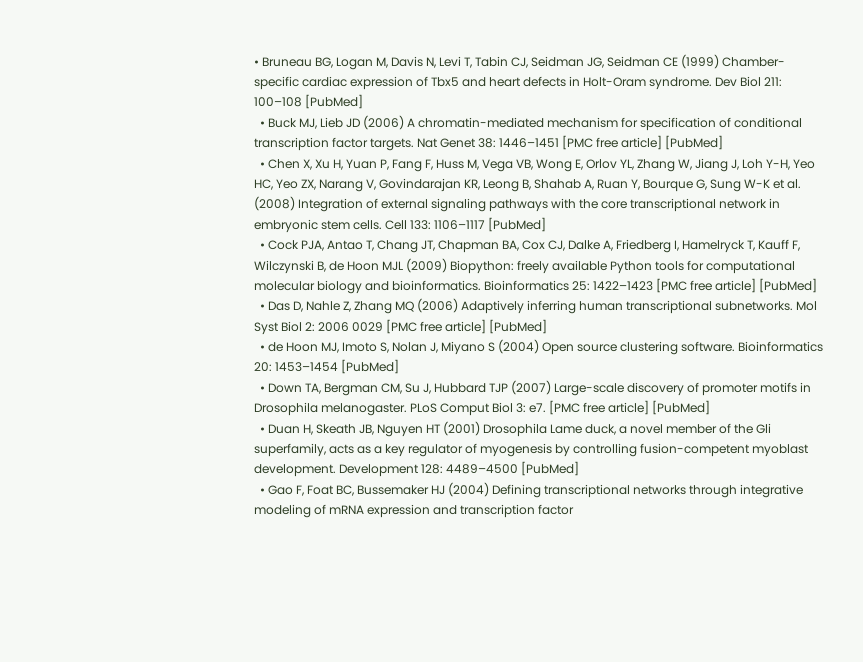• Bruneau BG, Logan M, Davis N, Levi T, Tabin CJ, Seidman JG, Seidman CE (1999) Chamber-specific cardiac expression of Tbx5 and heart defects in Holt-Oram syndrome. Dev Biol 211: 100–108 [PubMed]
  • Buck MJ, Lieb JD (2006) A chromatin-mediated mechanism for specification of conditional transcription factor targets. Nat Genet 38: 1446–1451 [PMC free article] [PubMed]
  • Chen X, Xu H, Yuan P, Fang F, Huss M, Vega VB, Wong E, Orlov YL, Zhang W, Jiang J, Loh Y-H, Yeo HC, Yeo ZX, Narang V, Govindarajan KR, Leong B, Shahab A, Ruan Y, Bourque G, Sung W-K et al. (2008) Integration of external signaling pathways with the core transcriptional network in embryonic stem cells. Cell 133: 1106–1117 [PubMed]
  • Cock PJA, Antao T, Chang JT, Chapman BA, Cox CJ, Dalke A, Friedberg I, Hamelryck T, Kauff F, Wilczynski B, de Hoon MJL (2009) Biopython: freely available Python tools for computational molecular biology and bioinformatics. Bioinformatics 25: 1422–1423 [PMC free article] [PubMed]
  • Das D, Nahle Z, Zhang MQ (2006) Adaptively inferring human transcriptional subnetworks. Mol Syst Biol 2: 2006 0029 [PMC free article] [PubMed]
  • de Hoon MJ, Imoto S, Nolan J, Miyano S (2004) Open source clustering software. Bioinformatics 20: 1453–1454 [PubMed]
  • Down TA, Bergman CM, Su J, Hubbard TJP (2007) Large-scale discovery of promoter motifs in Drosophila melanogaster. PLoS Comput Biol 3: e7. [PMC free article] [PubMed]
  • Duan H, Skeath JB, Nguyen HT (2001) Drosophila Lame duck, a novel member of the Gli superfamily, acts as a key regulator of myogenesis by controlling fusion-competent myoblast development. Development 128: 4489–4500 [PubMed]
  • Gao F, Foat BC, Bussemaker HJ (2004) Defining transcriptional networks through integrative modeling of mRNA expression and transcription factor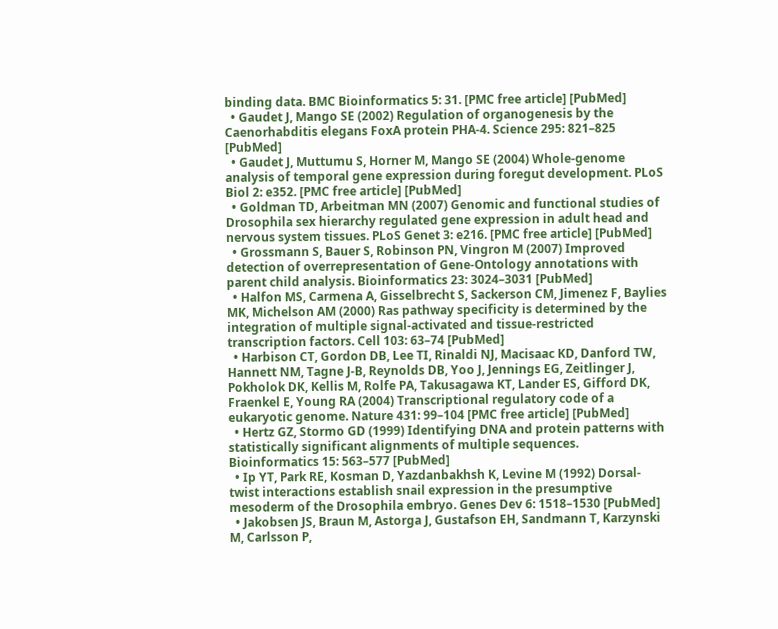binding data. BMC Bioinformatics 5: 31. [PMC free article] [PubMed]
  • Gaudet J, Mango SE (2002) Regulation of organogenesis by the Caenorhabditis elegans FoxA protein PHA-4. Science 295: 821–825 [PubMed]
  • Gaudet J, Muttumu S, Horner M, Mango SE (2004) Whole-genome analysis of temporal gene expression during foregut development. PLoS Biol 2: e352. [PMC free article] [PubMed]
  • Goldman TD, Arbeitman MN (2007) Genomic and functional studies of Drosophila sex hierarchy regulated gene expression in adult head and nervous system tissues. PLoS Genet 3: e216. [PMC free article] [PubMed]
  • Grossmann S, Bauer S, Robinson PN, Vingron M (2007) Improved detection of overrepresentation of Gene-Ontology annotations with parent child analysis. Bioinformatics 23: 3024–3031 [PubMed]
  • Halfon MS, Carmena A, Gisselbrecht S, Sackerson CM, Jimenez F, Baylies MK, Michelson AM (2000) Ras pathway specificity is determined by the integration of multiple signal-activated and tissue-restricted transcription factors. Cell 103: 63–74 [PubMed]
  • Harbison CT, Gordon DB, Lee TI, Rinaldi NJ, Macisaac KD, Danford TW, Hannett NM, Tagne J-B, Reynolds DB, Yoo J, Jennings EG, Zeitlinger J, Pokholok DK, Kellis M, Rolfe PA, Takusagawa KT, Lander ES, Gifford DK, Fraenkel E, Young RA (2004) Transcriptional regulatory code of a eukaryotic genome. Nature 431: 99–104 [PMC free article] [PubMed]
  • Hertz GZ, Stormo GD (1999) Identifying DNA and protein patterns with statistically significant alignments of multiple sequences. Bioinformatics 15: 563–577 [PubMed]
  • Ip YT, Park RE, Kosman D, Yazdanbakhsh K, Levine M (1992) Dorsal-twist interactions establish snail expression in the presumptive mesoderm of the Drosophila embryo. Genes Dev 6: 1518–1530 [PubMed]
  • Jakobsen JS, Braun M, Astorga J, Gustafson EH, Sandmann T, Karzynski M, Carlsson P,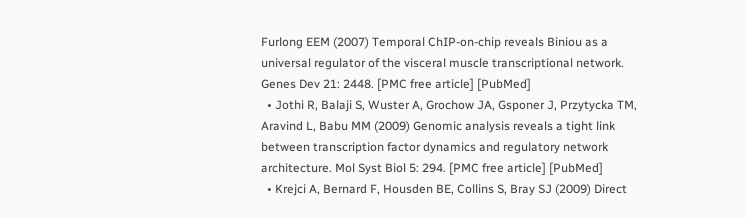Furlong EEM (2007) Temporal ChIP-on-chip reveals Biniou as a universal regulator of the visceral muscle transcriptional network. Genes Dev 21: 2448. [PMC free article] [PubMed]
  • Jothi R, Balaji S, Wuster A, Grochow JA, Gsponer J, Przytycka TM, Aravind L, Babu MM (2009) Genomic analysis reveals a tight link between transcription factor dynamics and regulatory network architecture. Mol Syst Biol 5: 294. [PMC free article] [PubMed]
  • Krejci A, Bernard F, Housden BE, Collins S, Bray SJ (2009) Direct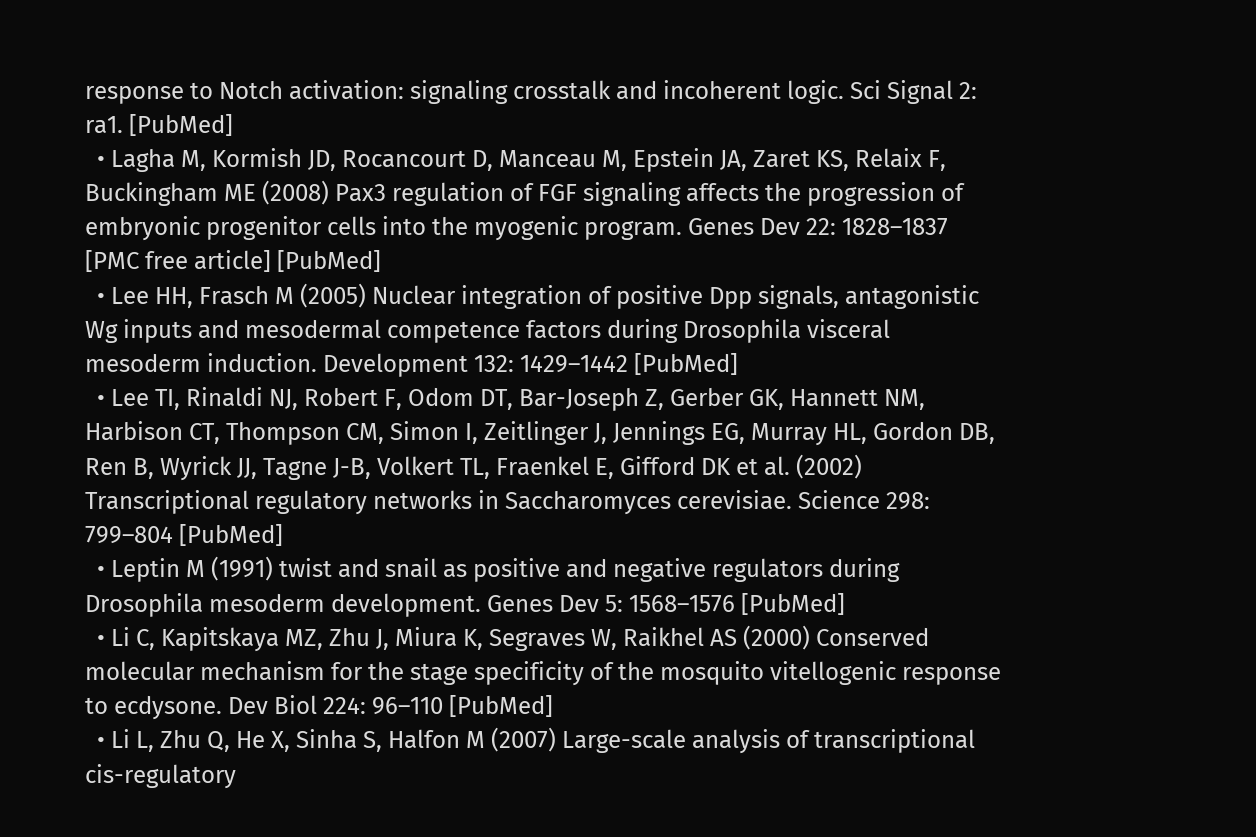response to Notch activation: signaling crosstalk and incoherent logic. Sci Signal 2: ra1. [PubMed]
  • Lagha M, Kormish JD, Rocancourt D, Manceau M, Epstein JA, Zaret KS, Relaix F, Buckingham ME (2008) Pax3 regulation of FGF signaling affects the progression of embryonic progenitor cells into the myogenic program. Genes Dev 22: 1828–1837 [PMC free article] [PubMed]
  • Lee HH, Frasch M (2005) Nuclear integration of positive Dpp signals, antagonistic Wg inputs and mesodermal competence factors during Drosophila visceral mesoderm induction. Development 132: 1429–1442 [PubMed]
  • Lee TI, Rinaldi NJ, Robert F, Odom DT, Bar-Joseph Z, Gerber GK, Hannett NM, Harbison CT, Thompson CM, Simon I, Zeitlinger J, Jennings EG, Murray HL, Gordon DB, Ren B, Wyrick JJ, Tagne J-B, Volkert TL, Fraenkel E, Gifford DK et al. (2002) Transcriptional regulatory networks in Saccharomyces cerevisiae. Science 298: 799–804 [PubMed]
  • Leptin M (1991) twist and snail as positive and negative regulators during Drosophila mesoderm development. Genes Dev 5: 1568–1576 [PubMed]
  • Li C, Kapitskaya MZ, Zhu J, Miura K, Segraves W, Raikhel AS (2000) Conserved molecular mechanism for the stage specificity of the mosquito vitellogenic response to ecdysone. Dev Biol 224: 96–110 [PubMed]
  • Li L, Zhu Q, He X, Sinha S, Halfon M (2007) Large-scale analysis of transcriptional cis-regulatory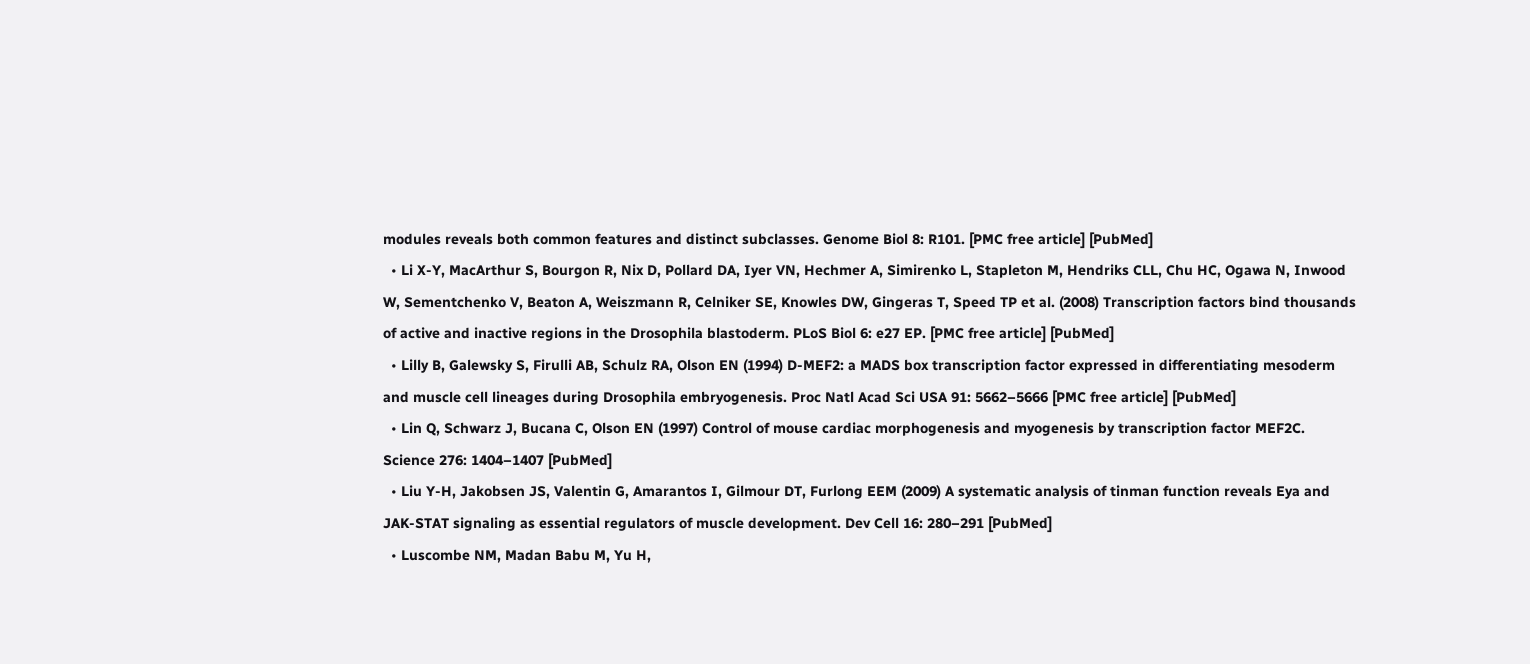modules reveals both common features and distinct subclasses. Genome Biol 8: R101. [PMC free article] [PubMed]
  • Li X-Y, MacArthur S, Bourgon R, Nix D, Pollard DA, Iyer VN, Hechmer A, Simirenko L, Stapleton M, Hendriks CLL, Chu HC, Ogawa N, Inwood W, Sementchenko V, Beaton A, Weiszmann R, Celniker SE, Knowles DW, Gingeras T, Speed TP et al. (2008) Transcription factors bind thousands of active and inactive regions in the Drosophila blastoderm. PLoS Biol 6: e27 EP. [PMC free article] [PubMed]
  • Lilly B, Galewsky S, Firulli AB, Schulz RA, Olson EN (1994) D-MEF2: a MADS box transcription factor expressed in differentiating mesoderm and muscle cell lineages during Drosophila embryogenesis. Proc Natl Acad Sci USA 91: 5662–5666 [PMC free article] [PubMed]
  • Lin Q, Schwarz J, Bucana C, Olson EN (1997) Control of mouse cardiac morphogenesis and myogenesis by transcription factor MEF2C. Science 276: 1404–1407 [PubMed]
  • Liu Y-H, Jakobsen JS, Valentin G, Amarantos I, Gilmour DT, Furlong EEM (2009) A systematic analysis of tinman function reveals Eya and JAK-STAT signaling as essential regulators of muscle development. Dev Cell 16: 280–291 [PubMed]
  • Luscombe NM, Madan Babu M, Yu H,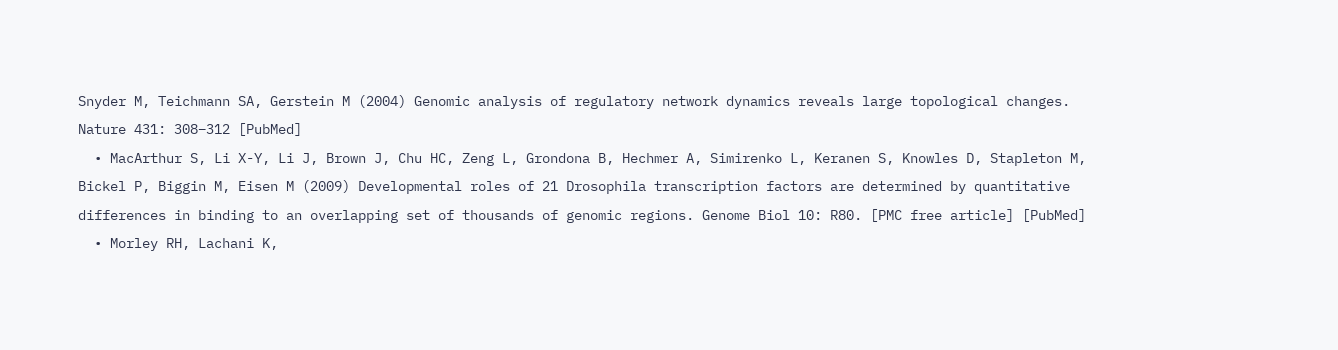Snyder M, Teichmann SA, Gerstein M (2004) Genomic analysis of regulatory network dynamics reveals large topological changes. Nature 431: 308–312 [PubMed]
  • MacArthur S, Li X-Y, Li J, Brown J, Chu HC, Zeng L, Grondona B, Hechmer A, Simirenko L, Keranen S, Knowles D, Stapleton M, Bickel P, Biggin M, Eisen M (2009) Developmental roles of 21 Drosophila transcription factors are determined by quantitative differences in binding to an overlapping set of thousands of genomic regions. Genome Biol 10: R80. [PMC free article] [PubMed]
  • Morley RH, Lachani K,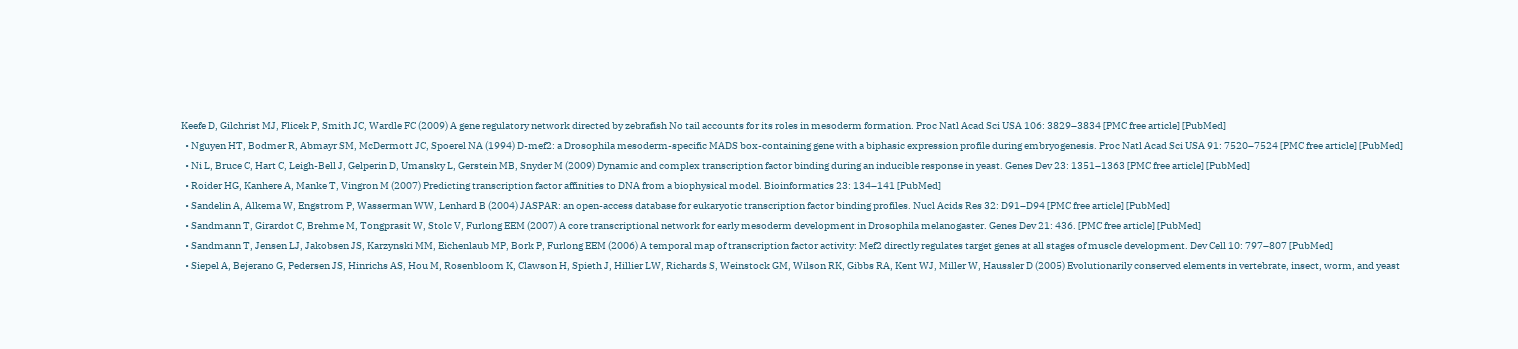Keefe D, Gilchrist MJ, Flicek P, Smith JC, Wardle FC (2009) A gene regulatory network directed by zebrafish No tail accounts for its roles in mesoderm formation. Proc Natl Acad Sci USA 106: 3829–3834 [PMC free article] [PubMed]
  • Nguyen HT, Bodmer R, Abmayr SM, McDermott JC, Spoerel NA (1994) D-mef2: a Drosophila mesoderm-specific MADS box-containing gene with a biphasic expression profile during embryogenesis. Proc Natl Acad Sci USA 91: 7520–7524 [PMC free article] [PubMed]
  • Ni L, Bruce C, Hart C, Leigh-Bell J, Gelperin D, Umansky L, Gerstein MB, Snyder M (2009) Dynamic and complex transcription factor binding during an inducible response in yeast. Genes Dev 23: 1351–1363 [PMC free article] [PubMed]
  • Roider HG, Kanhere A, Manke T, Vingron M (2007) Predicting transcription factor affinities to DNA from a biophysical model. Bioinformatics 23: 134–141 [PubMed]
  • Sandelin A, Alkema W, Engstrom P, Wasserman WW, Lenhard B (2004) JASPAR: an open-access database for eukaryotic transcription factor binding profiles. Nucl Acids Res 32: D91–D94 [PMC free article] [PubMed]
  • Sandmann T, Girardot C, Brehme M, Tongprasit W, Stolc V, Furlong EEM (2007) A core transcriptional network for early mesoderm development in Drosophila melanogaster. Genes Dev 21: 436. [PMC free article] [PubMed]
  • Sandmann T, Jensen LJ, Jakobsen JS, Karzynski MM, Eichenlaub MP, Bork P, Furlong EEM (2006) A temporal map of transcription factor activity: Mef2 directly regulates target genes at all stages of muscle development. Dev Cell 10: 797–807 [PubMed]
  • Siepel A, Bejerano G, Pedersen JS, Hinrichs AS, Hou M, Rosenbloom K, Clawson H, Spieth J, Hillier LW, Richards S, Weinstock GM, Wilson RK, Gibbs RA, Kent WJ, Miller W, Haussler D (2005) Evolutionarily conserved elements in vertebrate, insect, worm, and yeast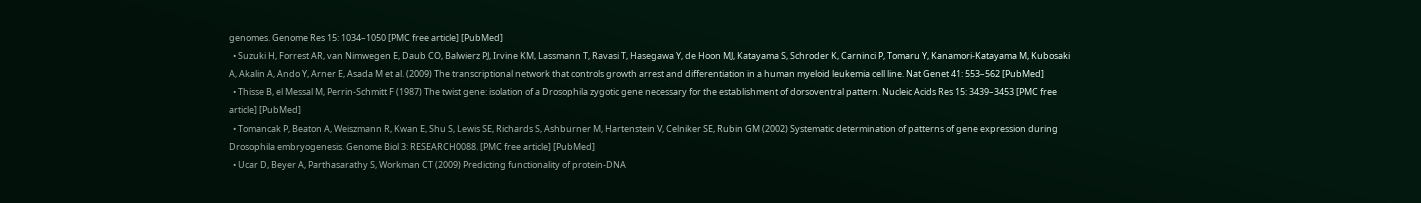genomes. Genome Res 15: 1034–1050 [PMC free article] [PubMed]
  • Suzuki H, Forrest AR, van Nimwegen E, Daub CO, Balwierz PJ, Irvine KM, Lassmann T, Ravasi T, Hasegawa Y, de Hoon MJ, Katayama S, Schroder K, Carninci P, Tomaru Y, Kanamori-Katayama M, Kubosaki A, Akalin A, Ando Y, Arner E, Asada M et al. (2009) The transcriptional network that controls growth arrest and differentiation in a human myeloid leukemia cell line. Nat Genet 41: 553–562 [PubMed]
  • Thisse B, el Messal M, Perrin-Schmitt F (1987) The twist gene: isolation of a Drosophila zygotic gene necessary for the establishment of dorsoventral pattern. Nucleic Acids Res 15: 3439–3453 [PMC free article] [PubMed]
  • Tomancak P, Beaton A, Weiszmann R, Kwan E, Shu S, Lewis SE, Richards S, Ashburner M, Hartenstein V, Celniker SE, Rubin GM (2002) Systematic determination of patterns of gene expression during Drosophila embryogenesis. Genome Biol 3: RESEARCH0088. [PMC free article] [PubMed]
  • Ucar D, Beyer A, Parthasarathy S, Workman CT (2009) Predicting functionality of protein-DNA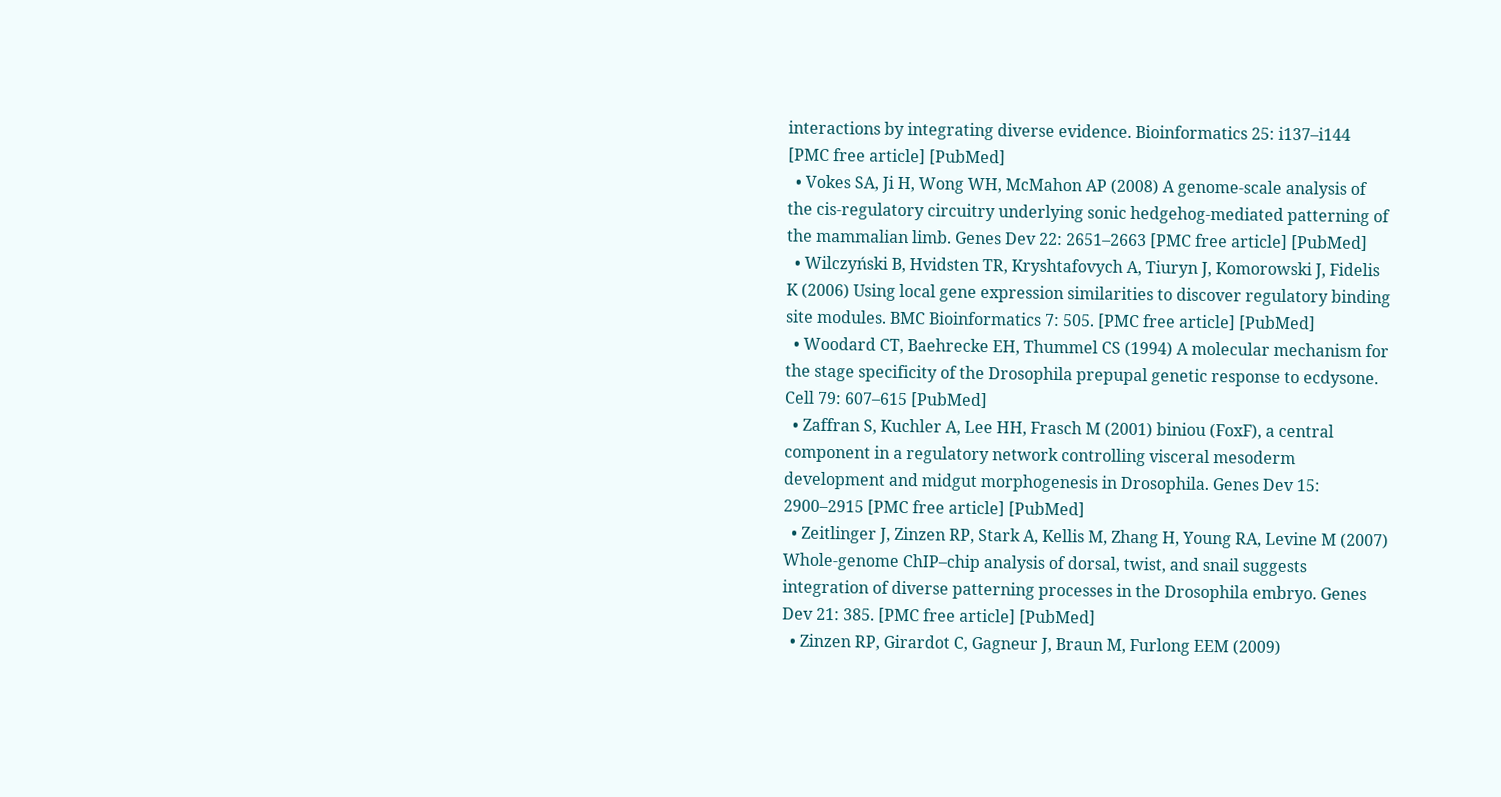interactions by integrating diverse evidence. Bioinformatics 25: i137–i144 [PMC free article] [PubMed]
  • Vokes SA, Ji H, Wong WH, McMahon AP (2008) A genome-scale analysis of the cis-regulatory circuitry underlying sonic hedgehog-mediated patterning of the mammalian limb. Genes Dev 22: 2651–2663 [PMC free article] [PubMed]
  • Wilczyński B, Hvidsten TR, Kryshtafovych A, Tiuryn J, Komorowski J, Fidelis K (2006) Using local gene expression similarities to discover regulatory binding site modules. BMC Bioinformatics 7: 505. [PMC free article] [PubMed]
  • Woodard CT, Baehrecke EH, Thummel CS (1994) A molecular mechanism for the stage specificity of the Drosophila prepupal genetic response to ecdysone. Cell 79: 607–615 [PubMed]
  • Zaffran S, Kuchler A, Lee HH, Frasch M (2001) biniou (FoxF), a central component in a regulatory network controlling visceral mesoderm development and midgut morphogenesis in Drosophila. Genes Dev 15: 2900–2915 [PMC free article] [PubMed]
  • Zeitlinger J, Zinzen RP, Stark A, Kellis M, Zhang H, Young RA, Levine M (2007) Whole-genome ChIP–chip analysis of dorsal, twist, and snail suggests integration of diverse patterning processes in the Drosophila embryo. Genes Dev 21: 385. [PMC free article] [PubMed]
  • Zinzen RP, Girardot C, Gagneur J, Braun M, Furlong EEM (2009)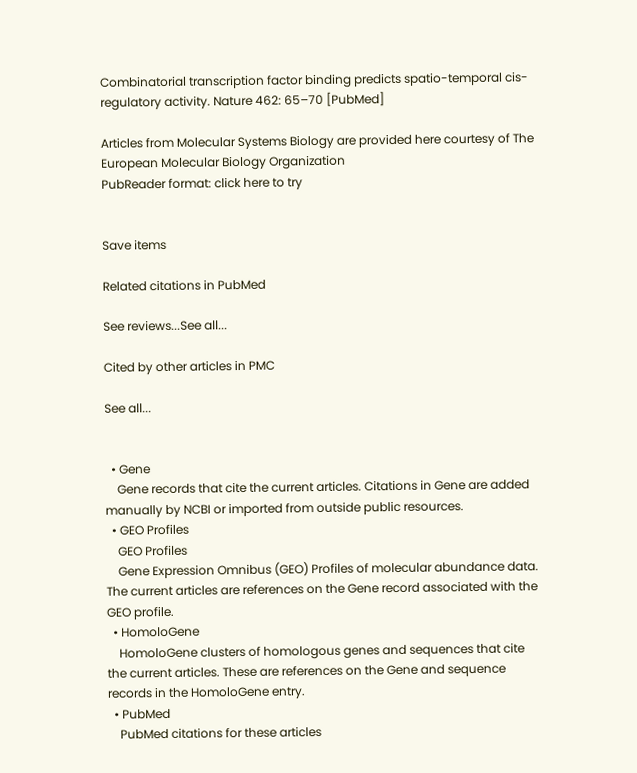Combinatorial transcription factor binding predicts spatio-temporal cis-regulatory activity. Nature 462: 65–70 [PubMed]

Articles from Molecular Systems Biology are provided here courtesy of The European Molecular Biology Organization
PubReader format: click here to try


Save items

Related citations in PubMed

See reviews...See all...

Cited by other articles in PMC

See all...


  • Gene
    Gene records that cite the current articles. Citations in Gene are added manually by NCBI or imported from outside public resources.
  • GEO Profiles
    GEO Profiles
    Gene Expression Omnibus (GEO) Profiles of molecular abundance data. The current articles are references on the Gene record associated with the GEO profile.
  • HomoloGene
    HomoloGene clusters of homologous genes and sequences that cite the current articles. These are references on the Gene and sequence records in the HomoloGene entry.
  • PubMed
    PubMed citations for these articles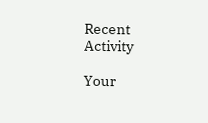Recent Activity

Your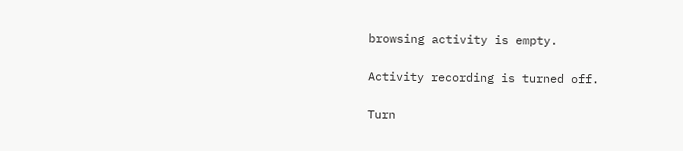browsing activity is empty.

Activity recording is turned off.

Turn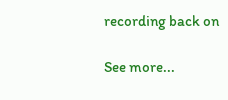recording back on

See more...